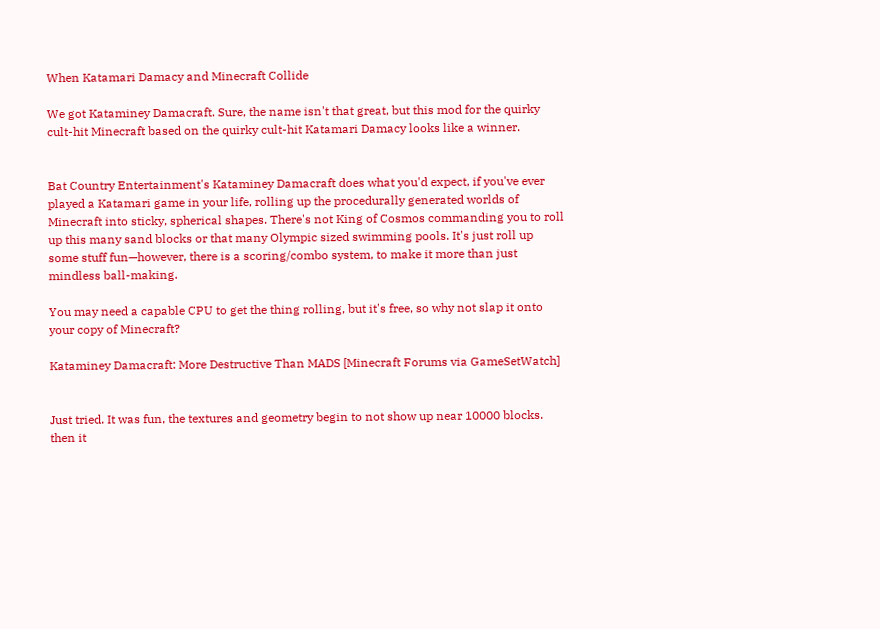When Katamari Damacy and Minecraft Collide

We got Kataminey Damacraft. Sure, the name isn't that great, but this mod for the quirky cult-hit Minecraft based on the quirky cult-hit Katamari Damacy looks like a winner.


Bat Country Entertainment's Kataminey Damacraft does what you'd expect, if you've ever played a Katamari game in your life, rolling up the procedurally generated worlds of Minecraft into sticky, spherical shapes. There's not King of Cosmos commanding you to roll up this many sand blocks or that many Olympic sized swimming pools. It's just roll up some stuff fun—however, there is a scoring/combo system, to make it more than just mindless ball-making.

You may need a capable CPU to get the thing rolling, but it's free, so why not slap it onto your copy of Minecraft?

Kataminey Damacraft: More Destructive Than MADS [Minecraft Forums via GameSetWatch]


Just tried. It was fun, the textures and geometry begin to not show up near 10000 blocks. then it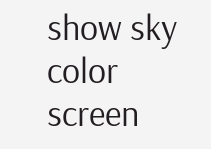show sky color screen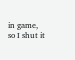in game, so I shut it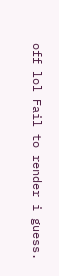off lol Fail to render i guess.